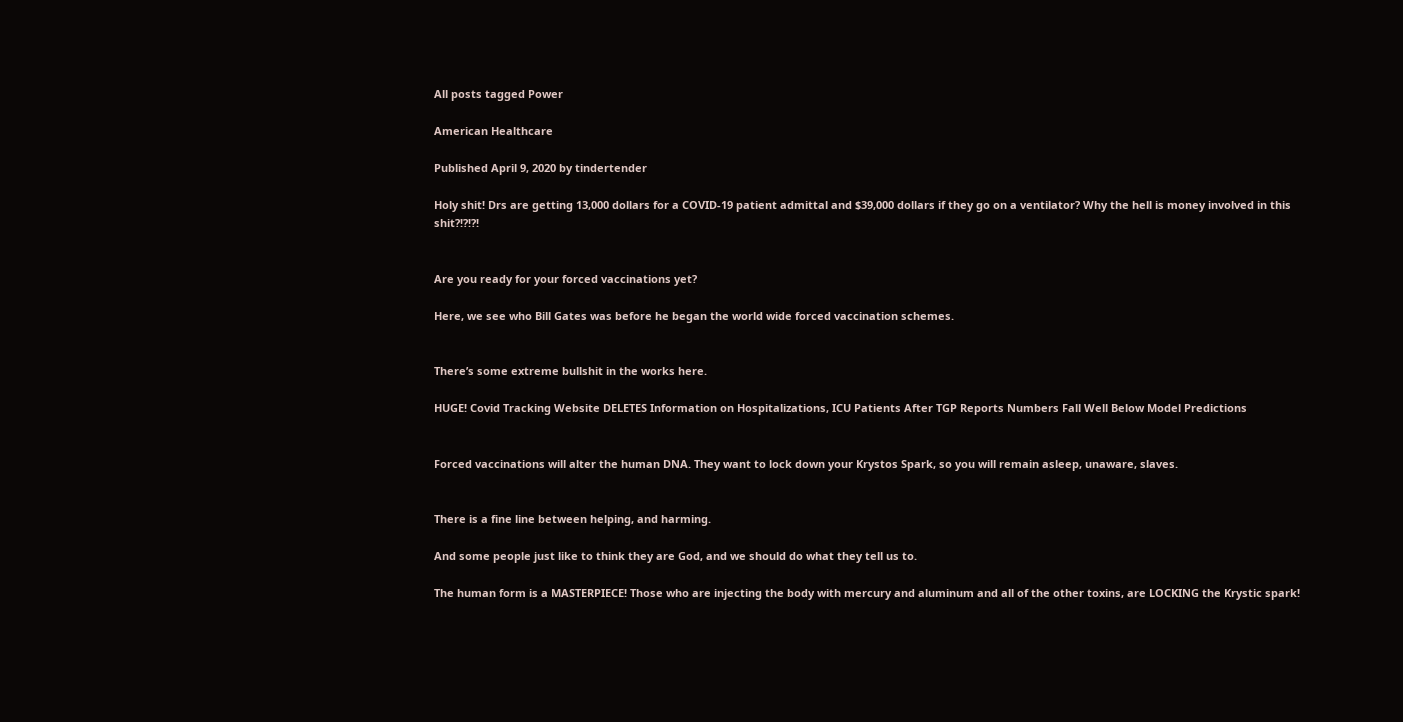All posts tagged Power

American Healthcare

Published April 9, 2020 by tindertender

Holy shit! Drs are getting 13,000 dollars for a COVID-19 patient admittal and $39,000 dollars if they go on a ventilator? Why the hell is money involved in this shit?!?!?!


Are you ready for your forced vaccinations yet?

Here, we see who Bill Gates was before he began the world wide forced vaccination schemes.


There’s some extreme bullshit in the works here.

HUGE! Covid Tracking Website DELETES Information on Hospitalizations, ICU Patients After TGP Reports Numbers Fall Well Below Model Predictions


Forced vaccinations will alter the human DNA. They want to lock down your Krystos Spark, so you will remain asleep, unaware, slaves.


There is a fine line between helping, and harming.

And some people just like to think they are God, and we should do what they tell us to.

The human form is a MASTERPIECE! Those who are injecting the body with mercury and aluminum and all of the other toxins, are LOCKING the Krystic spark!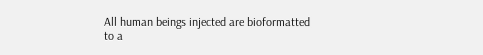All human beings injected are bioformatted to a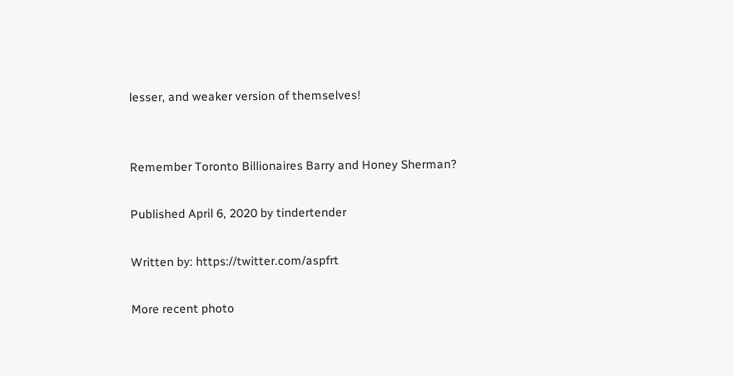lesser, and weaker version of themselves!


Remember Toronto Billionaires Barry and Honey Sherman?

Published April 6, 2020 by tindertender

Written by: https://twitter.com/aspfrt

More recent photo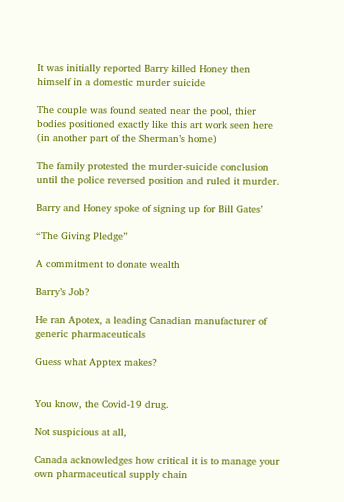It was initially reported Barry killed Honey then himself in a domestic murder suicide

The couple was found seated near the pool, thier bodies positioned exactly like this art work seen here (in another part of the Sherman’s home)

The family protested the murder-suicide conclusion until the police reversed position and ruled it murder.

Barry and Honey spoke of signing up for Bill Gates’

“The Giving Pledge”

A commitment to donate wealth

Barry’s Job?

He ran Apotex, a leading Canadian manufacturer of generic pharmaceuticals

Guess what Apptex makes?


You know, the Covid-19 drug.

Not suspicious at all,

Canada acknowledges how critical it is to manage your own pharmaceutical supply chain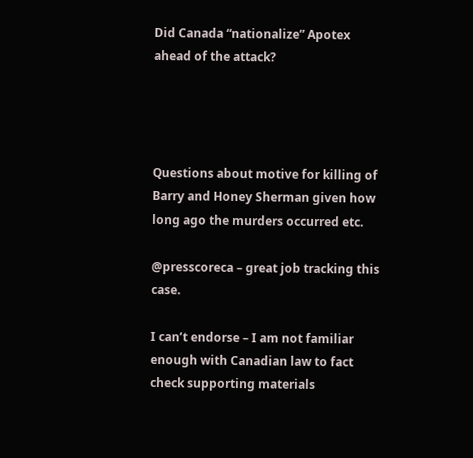Did Canada “nationalize” Apotex ahead of the attack?




Questions about motive for killing of Barry and Honey Sherman given how long ago the murders occurred etc.

@presscoreca – great job tracking this case.

I can’t endorse – I am not familiar enough with Canadian law to fact check supporting materials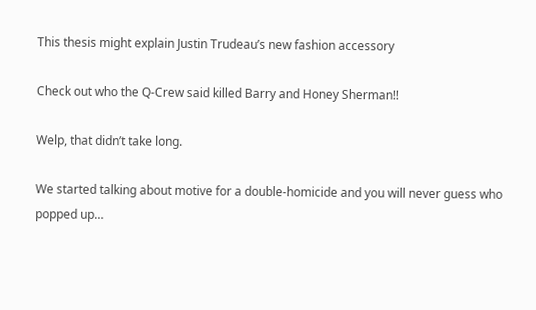This thesis might explain Justin Trudeau’s new fashion accessory

Check out who the Q-Crew said killed Barry and Honey Sherman!!

Welp, that didn’t take long.

We started talking about motive for a double-homicide and you will never guess who popped up…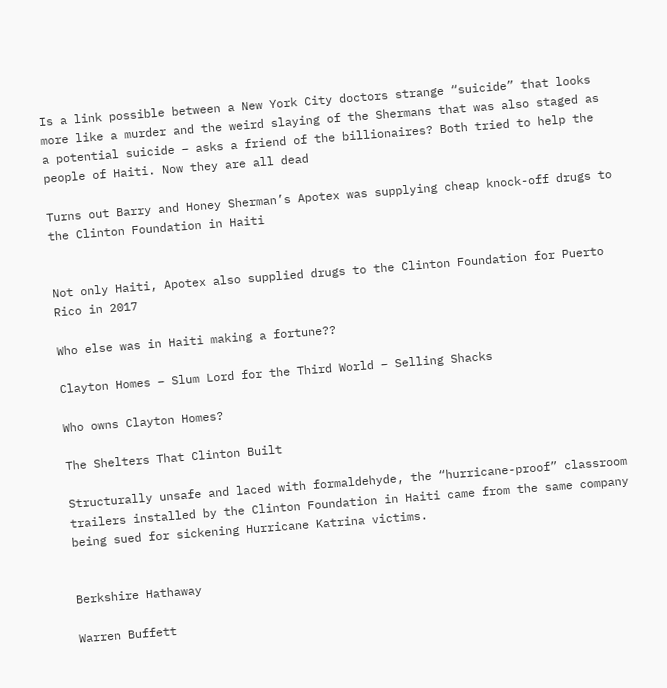Is a link possible between a New York City doctors strange “suicide” that looks more like a murder and the weird slaying of the Shermans that was also staged as a potential suicide – asks a friend of the billionaires? Both tried to help the people of Haiti. Now they are all dead

Turns out Barry and Honey Sherman’s Apotex was supplying cheap knock-off drugs to the Clinton Foundation in Haiti


Not only Haiti, Apotex also supplied drugs to the Clinton Foundation for Puerto Rico in 2017

Who else was in Haiti making a fortune??

Clayton Homes – Slum Lord for the Third World – Selling Shacks

Who owns Clayton Homes?

The Shelters That Clinton Built

Structurally unsafe and laced with formaldehyde, the “hurricane-proof” classroom trailers installed by the Clinton Foundation in Haiti came from the same company being sued for sickening Hurricane Katrina victims.


Berkshire Hathaway

Warren Buffett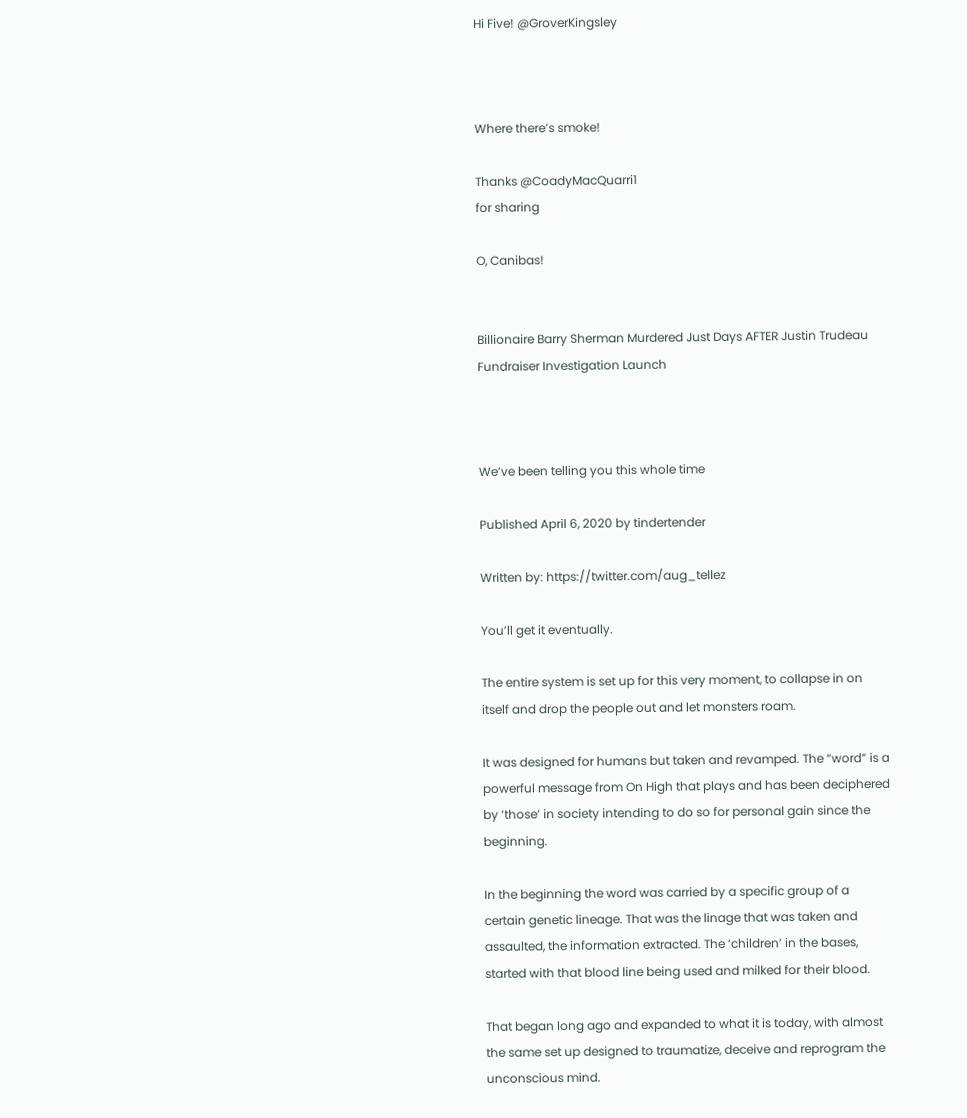Hi Five! @GroverKingsley



Where there’s smoke!

Thanks @CoadyMacQuarri1
for sharing

O, Canibas!


Billionaire Barry Sherman Murdered Just Days AFTER Justin Trudeau Fundraiser Investigation Launch



We’ve been telling you this whole time

Published April 6, 2020 by tindertender

Written by: https://twitter.com/aug_tellez

You’ll get it eventually.

The entire system is set up for this very moment, to collapse in on itself and drop the people out and let monsters roam.

It was designed for humans but taken and revamped. The “word” is a powerful message from On High that plays and has been deciphered by ‘those’ in society intending to do so for personal gain since the beginning.

In the beginning the word was carried by a specific group of a certain genetic lineage. That was the linage that was taken and assaulted, the information extracted. The ‘children’ in the bases, started with that blood line being used and milked for their blood.

That began long ago and expanded to what it is today, with almost the same set up designed to traumatize, deceive and reprogram the unconscious mind.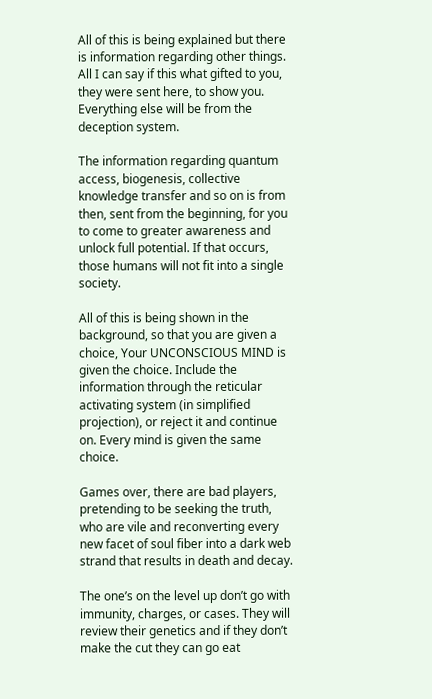All of this is being explained but there is information regarding other things. All I can say if this what gifted to you, they were sent here, to show you. Everything else will be from the deception system.

The information regarding quantum access, biogenesis, collective knowledge transfer and so on is from then, sent from the beginning, for you to come to greater awareness and unlock full potential. If that occurs, those humans will not fit into a single society.

All of this is being shown in the background, so that you are given a choice, Your UNCONSCIOUS MIND is given the choice. Include the information through the reticular activating system (in simplified projection), or reject it and continue on. Every mind is given the same choice.

Games over, there are bad players, pretending to be seeking the truth, who are vile and reconverting every new facet of soul fiber into a dark web strand that results in death and decay.

The one’s on the level up don’t go with immunity, charges, or cases. They will review their genetics and if they don’t make the cut they can go eat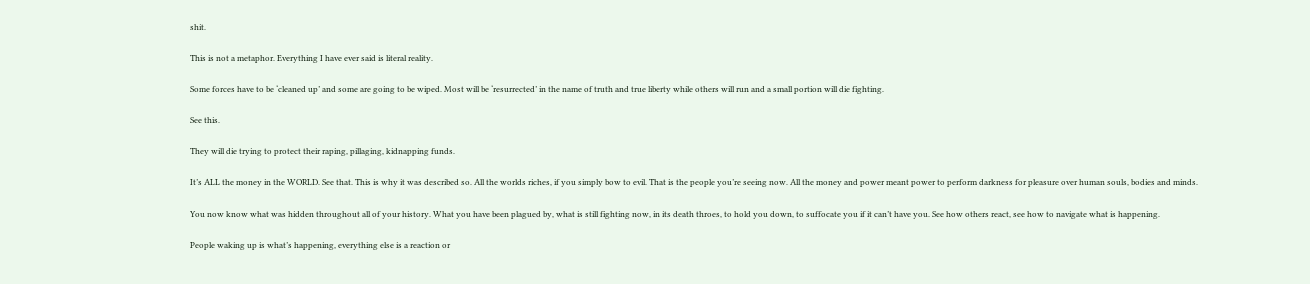shit.

This is not a metaphor. Everything I have ever said is literal reality.

Some forces have to be ‘cleaned up’ and some are going to be wiped. Most will be ‘resurrected’ in the name of truth and true liberty while others will run and a small portion will die fighting.

See this.

They will die trying to protect their raping, pillaging, kidnapping funds.

It’s ALL the money in the WORLD. See that. This is why it was described so. All the worlds riches, if you simply bow to evil. That is the people you’re seeing now. All the money and power meant power to perform darkness for pleasure over human souls, bodies and minds.

You now know what was hidden throughout all of your history. What you have been plagued by, what is still fighting now, in its death throes, to hold you down, to suffocate you if it can’t have you. See how others react, see how to navigate what is happening.

People waking up is what’s happening, everything else is a reaction or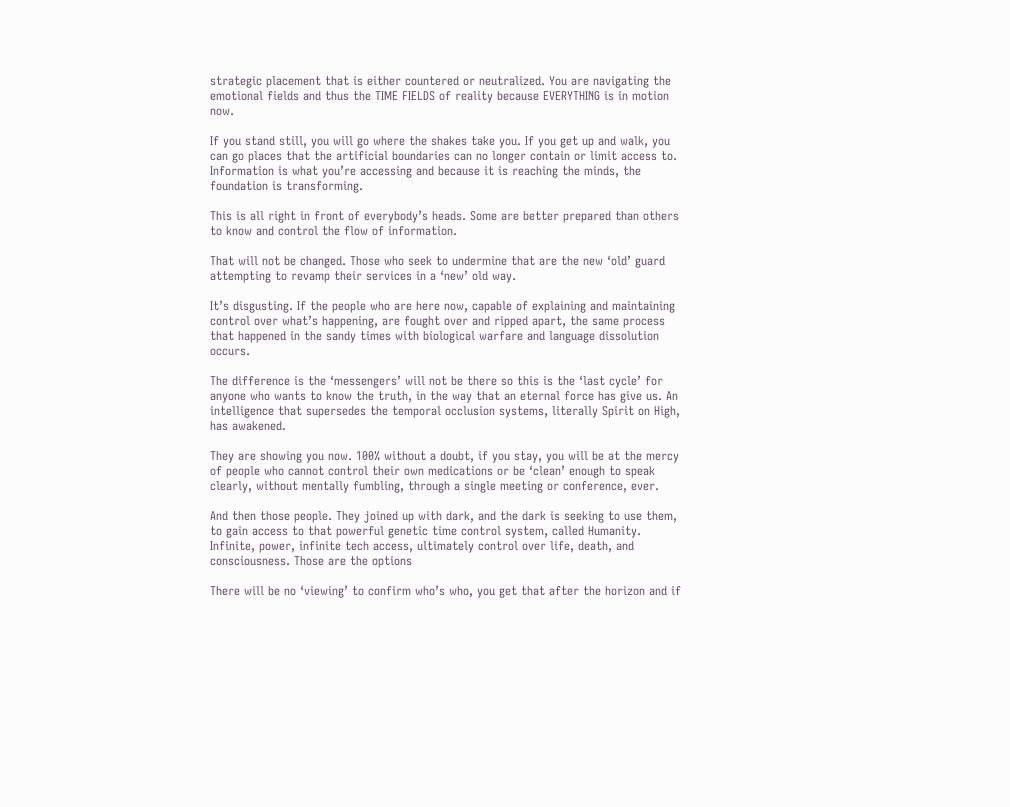strategic placement that is either countered or neutralized. You are navigating the emotional fields and thus the TIME FIELDS of reality because EVERYTHING is in motion now.

If you stand still, you will go where the shakes take you. If you get up and walk, you can go places that the artificial boundaries can no longer contain or limit access to. Information is what you’re accessing and because it is reaching the minds, the foundation is transforming.

This is all right in front of everybody’s heads. Some are better prepared than others to know and control the flow of information.

That will not be changed. Those who seek to undermine that are the new ‘old’ guard attempting to revamp their services in a ‘new’ old way.

It’s disgusting. If the people who are here now, capable of explaining and maintaining control over what’s happening, are fought over and ripped apart, the same process that happened in the sandy times with biological warfare and language dissolution occurs.

The difference is the ‘messengers’ will not be there so this is the ‘last cycle’ for anyone who wants to know the truth, in the way that an eternal force has give us. An intelligence that supersedes the temporal occlusion systems, literally Spirit on High, has awakened.

They are showing you now. 100% without a doubt, if you stay, you will be at the mercy of people who cannot control their own medications or be ‘clean’ enough to speak clearly, without mentally fumbling, through a single meeting or conference, ever.

And then those people. They joined up with dark, and the dark is seeking to use them, to gain access to that powerful genetic time control system, called Humanity. Infinite, power, infinite tech access, ultimately control over life, death, and consciousness. Those are the options

There will be no ‘viewing’ to confirm who’s who, you get that after the horizon and if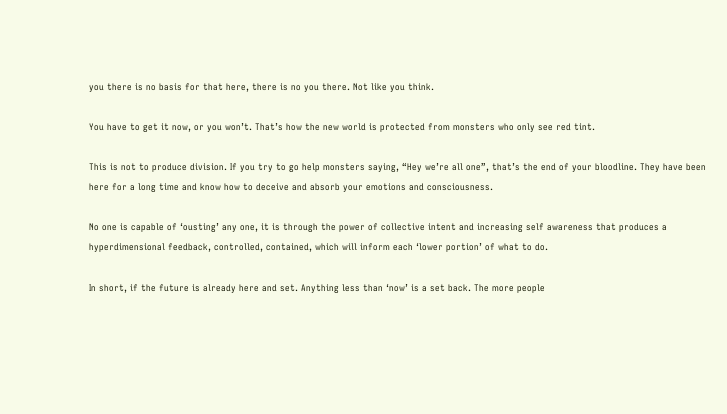you there is no basis for that here, there is no you there. Not like you think.

You have to get it now, or you won’t. That’s how the new world is protected from monsters who only see red tint.

This is not to produce division. If you try to go help monsters saying, “Hey we’re all one”, that’s the end of your bloodline. They have been here for a long time and know how to deceive and absorb your emotions and consciousness.

No one is capable of ‘ousting’ any one, it is through the power of collective intent and increasing self awareness that produces a hyperdimensional feedback, controlled, contained, which will inform each ‘lower portion’ of what to do.

In short, if the future is already here and set. Anything less than ‘now’ is a set back. The more people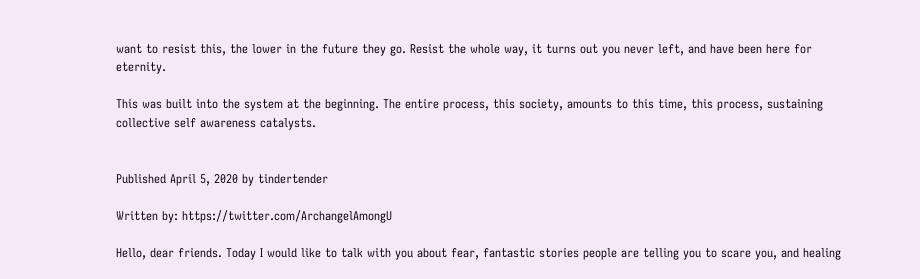want to resist this, the lower in the future they go. Resist the whole way, it turns out you never left, and have been here for eternity.

This was built into the system at the beginning. The entire process, this society, amounts to this time, this process, sustaining collective self awareness catalysts.


Published April 5, 2020 by tindertender

Written by: https://twitter.com/ArchangelAmongU

Hello, dear friends. Today I would like to talk with you about fear, fantastic stories people are telling you to scare you, and healing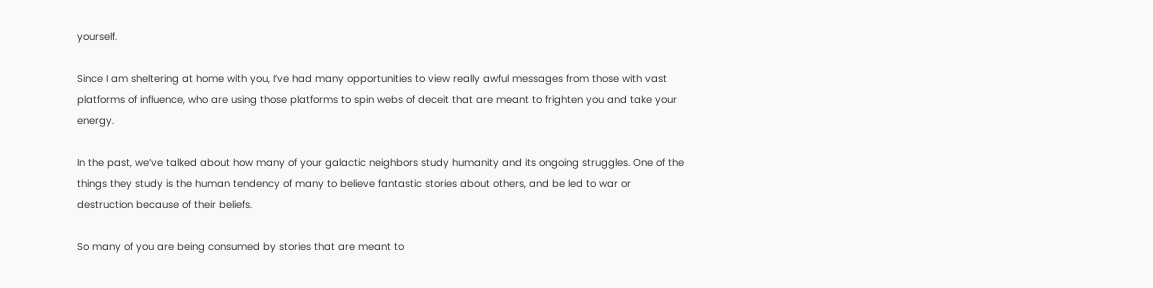yourself.

Since I am sheltering at home with you, I’ve had many opportunities to view really awful messages from those with vast platforms of influence, who are using those platforms to spin webs of deceit that are meant to frighten you and take your energy.

In the past, we’ve talked about how many of your galactic neighbors study humanity and its ongoing struggles. One of the things they study is the human tendency of many to believe fantastic stories about others, and be led to war or destruction because of their beliefs.

So many of you are being consumed by stories that are meant to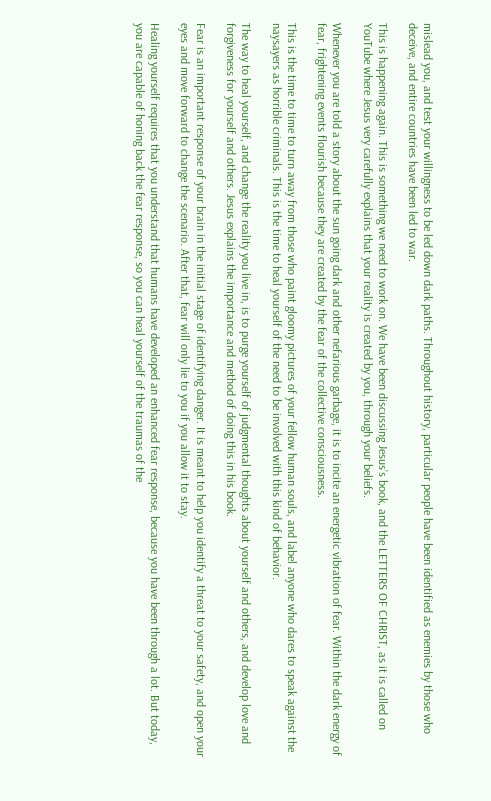mislead you, and test your willingness to be led down dark paths. Throughout history, particular people have been identified as enemies by those who deceive, and entire countries have been led to war.

This is happening again. This is something we need to work on. We have been discussing Jesus’s book, and the LETTERS OF CHRIST, as it is called on YouTube where Jesus very carefully explains that your reality is created by you, through your beliefs.

Whenever you are told a story about the sun going dark and other nefarious garbage, it is to incite an energetic vibration of fear. Within the dark energy of fear, frightening events flourish because they are created by the fear of the collective consciousness.

This is the time to time to turn away from those who paint gloomy pictures of your fellow human souls, and label anyone who dares to speak against the naysayers as horrible criminals. This is the time to heal yourself of the need to be involved with this kind of behavior.

The way to heal yourself, and change the reality you live in, is to purge yourself of judgmental thoughts about yourself and others, and develop love and forgiveness for yourself and others. Jesus explains the importance and method of doing this in his book.

Fear is an important response of your brain in the initial stage of identifying danger. It is meant to help you identify a threat to your safety, and open your eyes and move forward to change the scenario. After that, fear will only lie to you if you allow it to stay.

Healing yourself requires that you understand that humans have developed an enhanced fear response, because you have been through a lot. But today, you are capable of honing back the fear response, so you can heal yourself of the traumas of the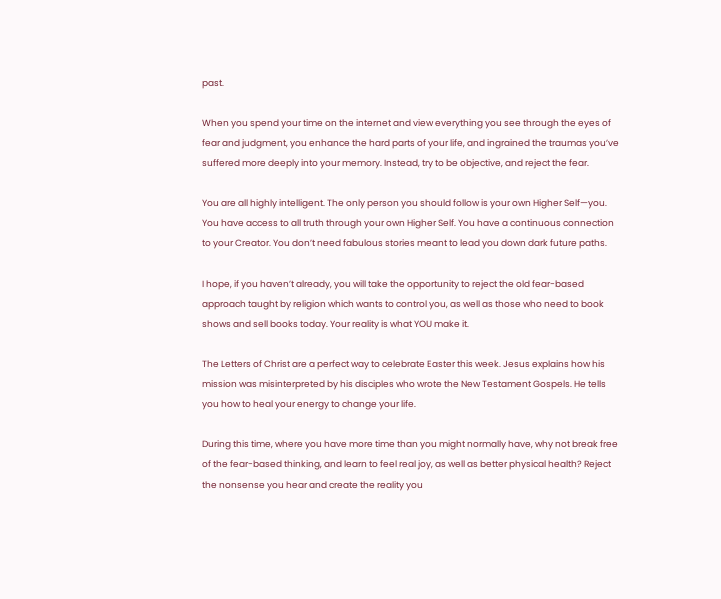past.

When you spend your time on the internet and view everything you see through the eyes of fear and judgment, you enhance the hard parts of your life, and ingrained the traumas you’ve suffered more deeply into your memory. Instead, try to be objective, and reject the fear.

You are all highly intelligent. The only person you should follow is your own Higher Self—you. You have access to all truth through your own Higher Self. You have a continuous connection to your Creator. You don’t need fabulous stories meant to lead you down dark future paths.

I hope, if you haven’t already, you will take the opportunity to reject the old fear-based approach taught by religion which wants to control you, as well as those who need to book shows and sell books today. Your reality is what YOU make it.

The Letters of Christ are a perfect way to celebrate Easter this week. Jesus explains how his mission was misinterpreted by his disciples who wrote the New Testament Gospels. He tells you how to heal your energy to change your life.

During this time, where you have more time than you might normally have, why not break free of the fear-based thinking, and learn to feel real joy, as well as better physical health? Reject the nonsense you hear and create the reality you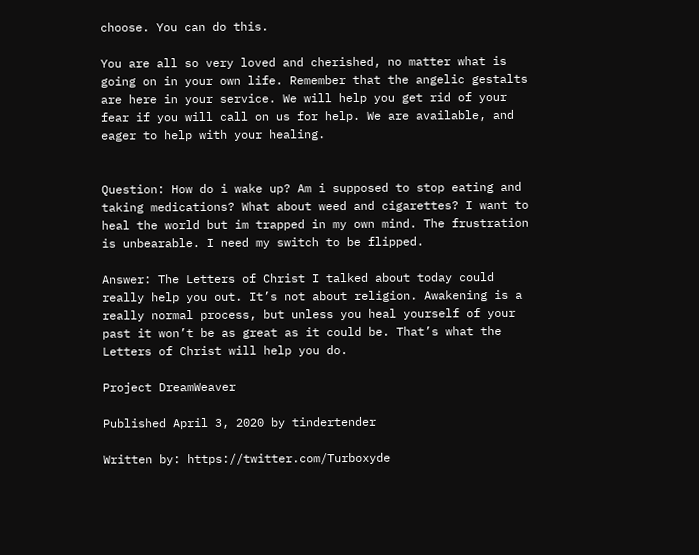choose. You can do this.

You are all so very loved and cherished, no matter what is going on in your own life. Remember that the angelic gestalts are here in your service. We will help you get rid of your fear if you will call on us for help. We are available, and eager to help with your healing.


Question: How do i wake up? Am i supposed to stop eating and taking medications? What about weed and cigarettes? I want to heal the world but im trapped in my own mind. The frustration is unbearable. I need my switch to be flipped.

Answer: The Letters of Christ I talked about today could really help you out. It’s not about religion. Awakening is a really normal process, but unless you heal yourself of your past it won’t be as great as it could be. That’s what the Letters of Christ will help you do.

Project DreamWeaver

Published April 3, 2020 by tindertender

Written by: https://twitter.com/Turboxyde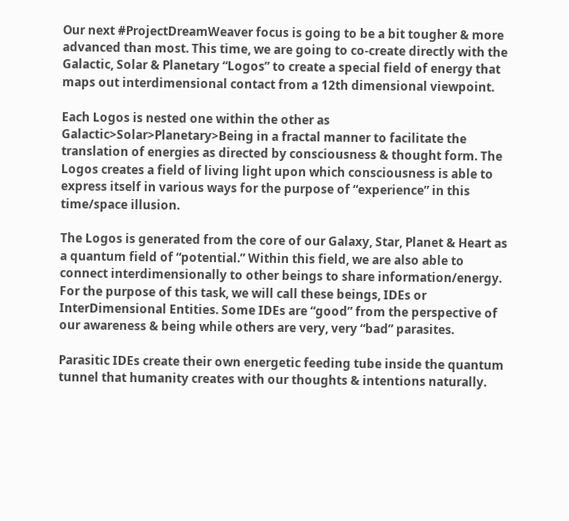Our next #ProjectDreamWeaver focus is going to be a bit tougher & more advanced than most. This time, we are going to co-create directly with the Galactic, Solar & Planetary “Logos” to create a special field of energy that maps out interdimensional contact from a 12th dimensional viewpoint.

Each Logos is nested one within the other as Galactic>Solar>Planetary>Being in a fractal manner to facilitate the translation of energies as directed by consciousness & thought form. The Logos creates a field of living light upon which consciousness is able to express itself in various ways for the purpose of “experience” in this time/space illusion.

The Logos is generated from the core of our Galaxy, Star, Planet & Heart as a quantum field of “potential.” Within this field, we are also able to connect interdimensionally to other beings to share information/energy. For the purpose of this task, we will call these beings, IDEs or InterDimensional Entities. Some IDEs are “good” from the perspective of our awareness & being while others are very, very “bad” parasites.

Parasitic IDEs create their own energetic feeding tube inside the quantum tunnel that humanity creates with our thoughts & intentions naturally.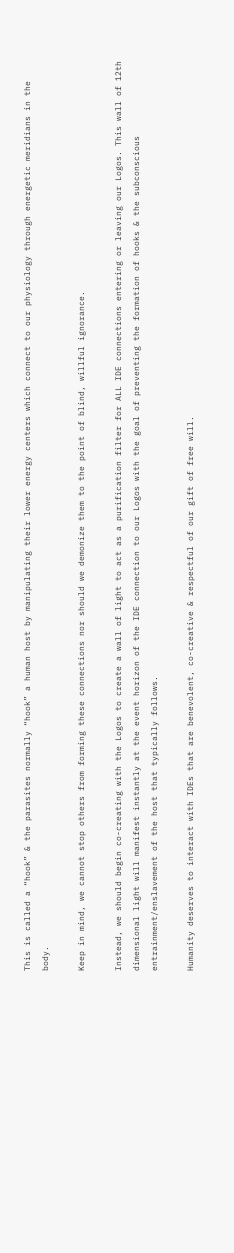This is called a “hook” & the parasites normally “hook” a human host by manipulating their lower energy centers which connect to our physiology through energetic meridians in the body.

Keep in mind, we cannot stop others from forming these connections nor should we demonize them to the point of blind, willful ignorance.

Instead, we should begin co-creating with the Logos to create a wall of light to act as a purification filter for ALL IDE connections entering or leaving our Logos. This wall of 12th dimensional light will manifest instantly at the event horizon of the IDE connection to our Logos with the goal of preventing the formation of hooks & the subconscious entrainment/enslavement of the host that typically follows.

Humanity deserves to interact with IDEs that are benevolent, co-creative & respectful of our gift of free will.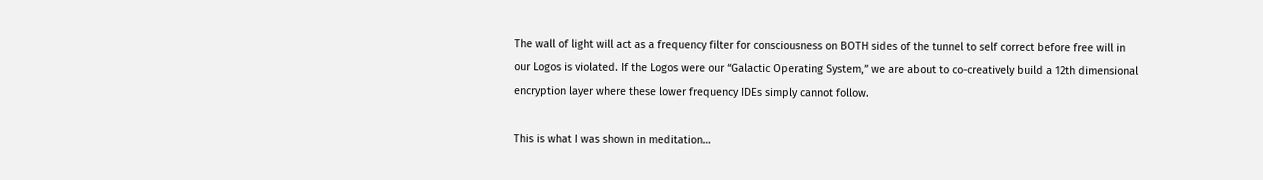The wall of light will act as a frequency filter for consciousness on BOTH sides of the tunnel to self correct before free will in our Logos is violated. If the Logos were our “Galactic Operating System,” we are about to co-creatively build a 12th dimensional encryption layer where these lower frequency IDEs simply cannot follow.

This is what I was shown in meditation…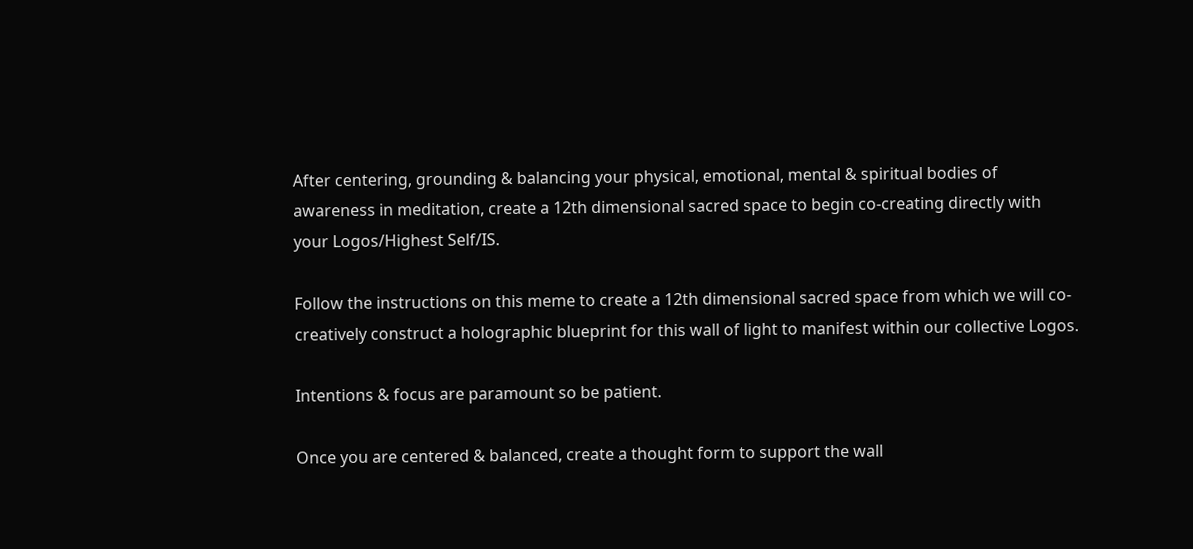After centering, grounding & balancing your physical, emotional, mental & spiritual bodies of awareness in meditation, create a 12th dimensional sacred space to begin co-creating directly with your Logos/Highest Self/IS.

Follow the instructions on this meme to create a 12th dimensional sacred space from which we will co-creatively construct a holographic blueprint for this wall of light to manifest within our collective Logos.

Intentions & focus are paramount so be patient.

Once you are centered & balanced, create a thought form to support the wall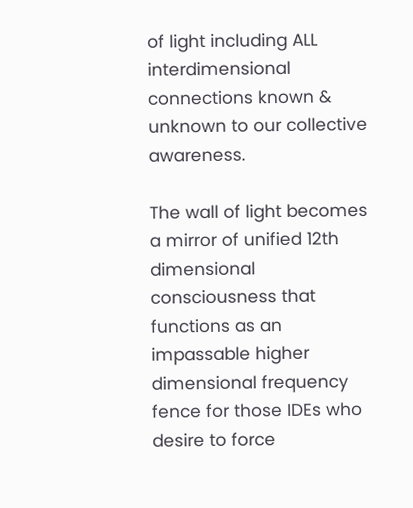of light including ALL interdimensional connections known & unknown to our collective awareness.

The wall of light becomes a mirror of unified 12th dimensional consciousness that functions as an impassable higher dimensional frequency fence for those IDEs who desire to force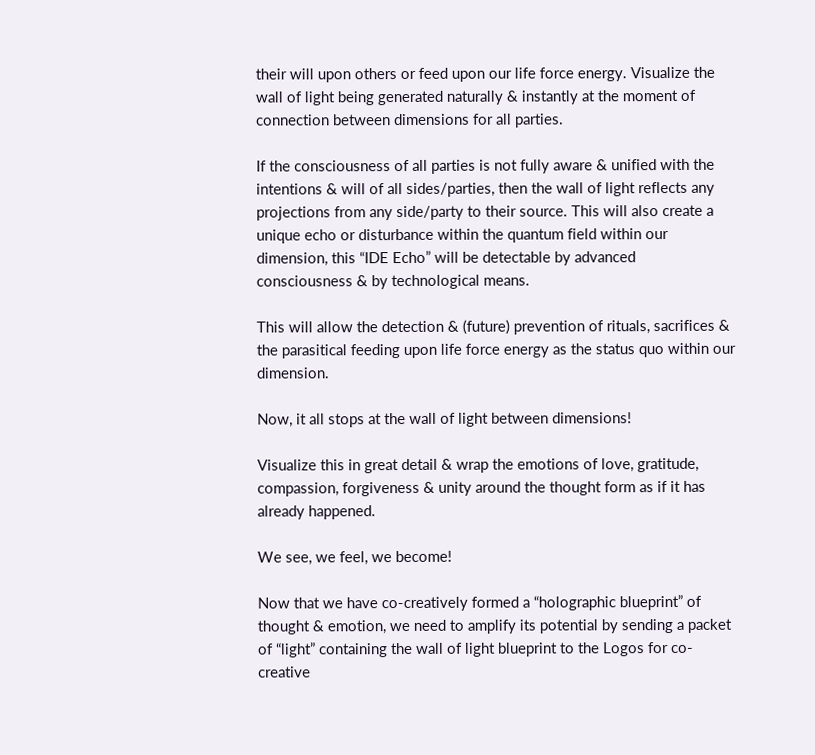their will upon others or feed upon our life force energy. Visualize the wall of light being generated naturally & instantly at the moment of connection between dimensions for all parties.

If the consciousness of all parties is not fully aware & unified with the intentions & will of all sides/parties, then the wall of light reflects any projections from any side/party to their source. This will also create a unique echo or disturbance within the quantum field within our dimension, this “IDE Echo” will be detectable by advanced consciousness & by technological means.

This will allow the detection & (future) prevention of rituals, sacrifices & the parasitical feeding upon life force energy as the status quo within our dimension.

Now, it all stops at the wall of light between dimensions!

Visualize this in great detail & wrap the emotions of love, gratitude, compassion, forgiveness & unity around the thought form as if it has already happened.

We see, we feel, we become!

Now that we have co-creatively formed a “holographic blueprint” of thought & emotion, we need to amplify its potential by sending a packet of “light” containing the wall of light blueprint to the Logos for co-creative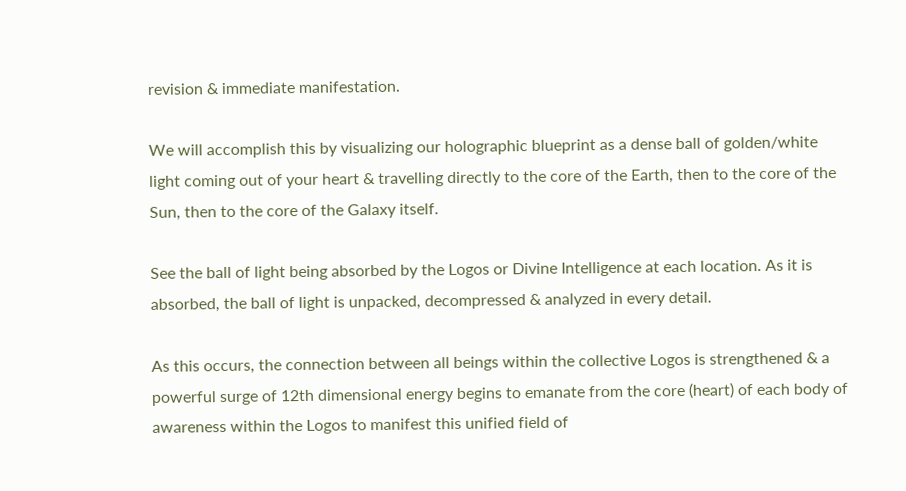revision & immediate manifestation.

We will accomplish this by visualizing our holographic blueprint as a dense ball of golden/white light coming out of your heart & travelling directly to the core of the Earth, then to the core of the Sun, then to the core of the Galaxy itself.

See the ball of light being absorbed by the Logos or Divine Intelligence at each location. As it is absorbed, the ball of light is unpacked, decompressed & analyzed in every detail.

As this occurs, the connection between all beings within the collective Logos is strengthened & a powerful surge of 12th dimensional energy begins to emanate from the core (heart) of each body of awareness within the Logos to manifest this unified field of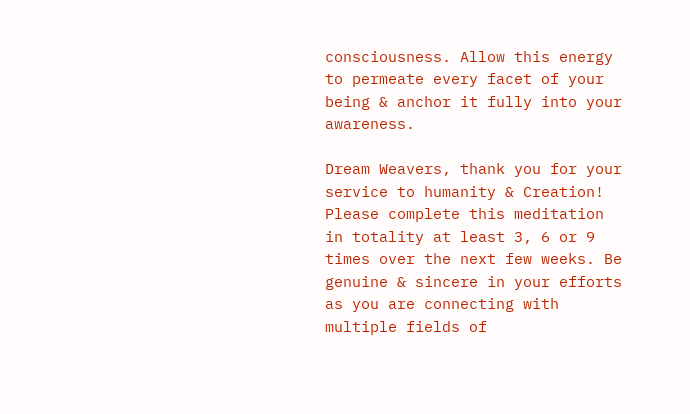consciousness. Allow this energy to permeate every facet of your being & anchor it fully into your awareness.

Dream Weavers, thank you for your service to humanity & Creation! Please complete this meditation in totality at least 3, 6 or 9 times over the next few weeks. Be genuine & sincere in your efforts as you are connecting with multiple fields of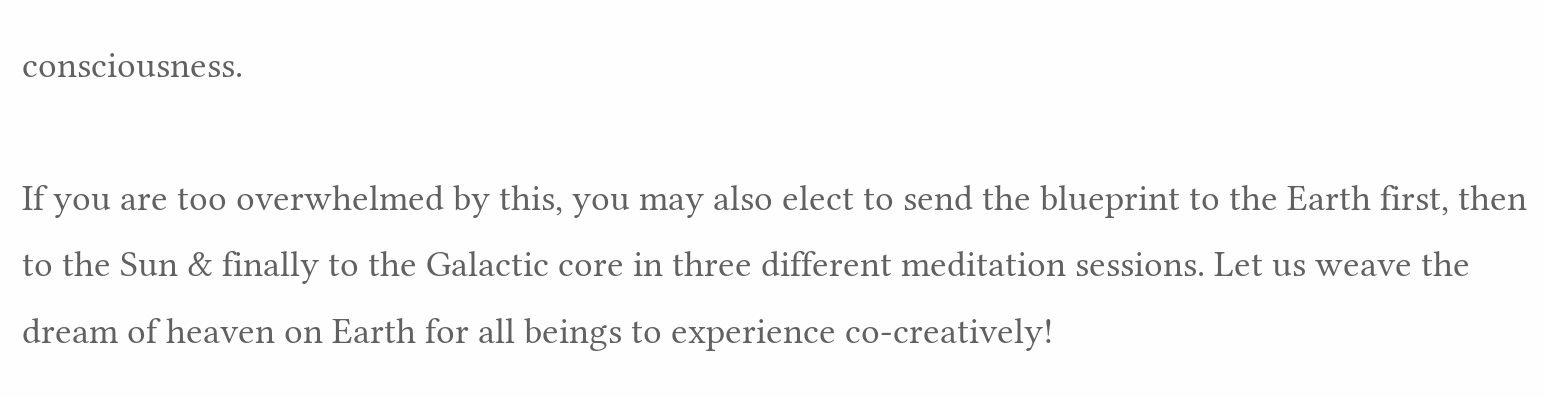consciousness.

If you are too overwhelmed by this, you may also elect to send the blueprint to the Earth first, then to the Sun & finally to the Galactic core in three different meditation sessions. Let us weave the dream of heaven on Earth for all beings to experience co-creatively!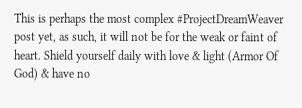This is perhaps the most complex #ProjectDreamWeaver post yet, as such, it will not be for the weak or faint of heart. Shield yourself daily with love & light (Armor Of God) & have no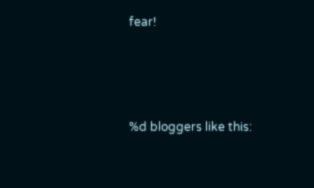fear!






%d bloggers like this: